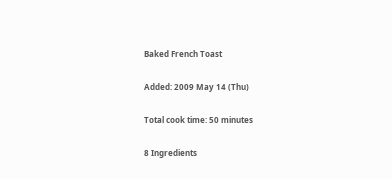Baked French Toast

Added: 2009 May 14 (Thu)

Total cook time: 50 minutes

8 Ingredients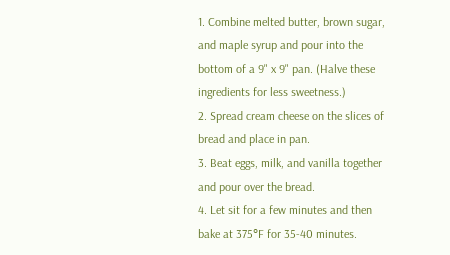1. Combine melted butter, brown sugar, and maple syrup and pour into the bottom of a 9" x 9" pan. (Halve these ingredients for less sweetness.)
2. Spread cream cheese on the slices of bread and place in pan.
3. Beat eggs, milk, and vanilla together and pour over the bread.
4. Let sit for a few minutes and then bake at 375°F for 35-40 minutes.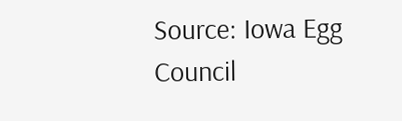Source: Iowa Egg Council